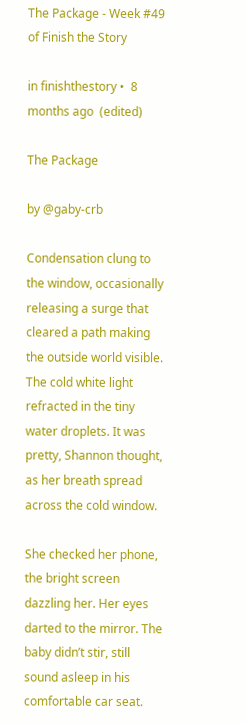The Package - Week #49 of Finish the Story

in finishthestory •  8 months ago  (edited)

The Package

by @gaby-crb

Condensation clung to the window, occasionally releasing a surge that cleared a path making the outside world visible. The cold white light refracted in the tiny water droplets. It was pretty, Shannon thought, as her breath spread across the cold window.

She checked her phone, the bright screen dazzling her. Her eyes darted to the mirror. The baby didn’t stir, still sound asleep in his comfortable car seat.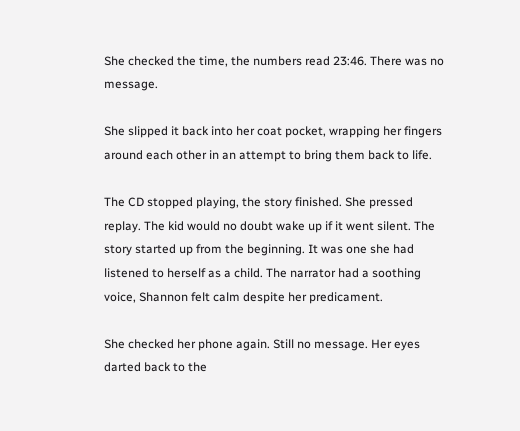She checked the time, the numbers read 23:46. There was no message.

She slipped it back into her coat pocket, wrapping her fingers around each other in an attempt to bring them back to life.

The CD stopped playing, the story finished. She pressed replay. The kid would no doubt wake up if it went silent. The story started up from the beginning. It was one she had listened to herself as a child. The narrator had a soothing voice, Shannon felt calm despite her predicament.

She checked her phone again. Still no message. Her eyes darted back to the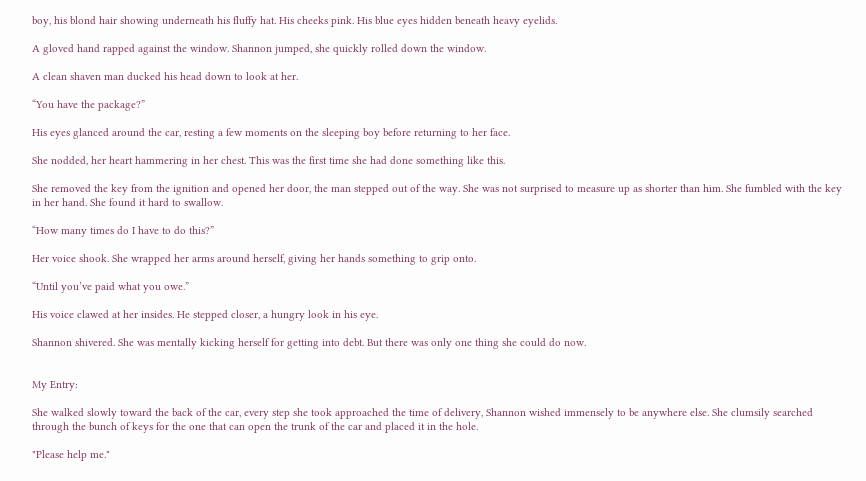boy, his blond hair showing underneath his fluffy hat. His cheeks pink. His blue eyes hidden beneath heavy eyelids.

A gloved hand rapped against the window. Shannon jumped, she quickly rolled down the window.

A clean shaven man ducked his head down to look at her.

“You have the package?”

His eyes glanced around the car, resting a few moments on the sleeping boy before returning to her face.

She nodded, her heart hammering in her chest. This was the first time she had done something like this.

She removed the key from the ignition and opened her door, the man stepped out of the way. She was not surprised to measure up as shorter than him. She fumbled with the key in her hand. She found it hard to swallow.

“How many times do I have to do this?”

Her voice shook. She wrapped her arms around herself, giving her hands something to grip onto.

“Until you’ve paid what you owe.”

His voice clawed at her insides. He stepped closer, a hungry look in his eye.

Shannon shivered. She was mentally kicking herself for getting into debt. But there was only one thing she could do now.


My Entry:

She walked slowly toward the back of the car, every step she took approached the time of delivery, Shannon wished immensely to be anywhere else. She clumsily searched through the bunch of keys for the one that can open the trunk of the car and placed it in the hole.

"Please help me."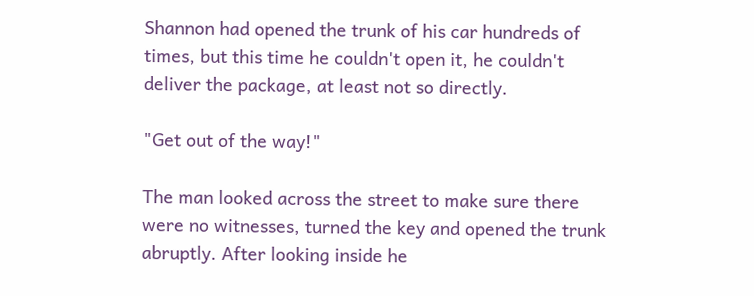Shannon had opened the trunk of his car hundreds of times, but this time he couldn't open it, he couldn't deliver the package, at least not so directly.

"Get out of the way!"

The man looked across the street to make sure there were no witnesses, turned the key and opened the trunk abruptly. After looking inside he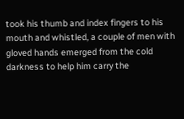took his thumb and index fingers to his mouth and whistled, a couple of men with gloved hands emerged from the cold darkness to help him carry the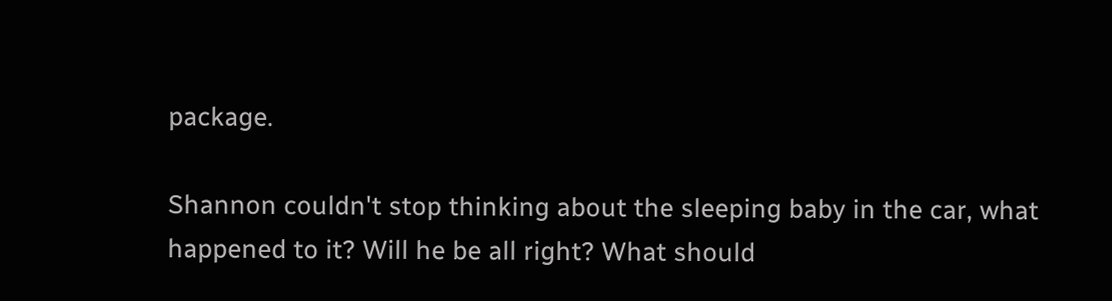package.

Shannon couldn't stop thinking about the sleeping baby in the car, what happened to it? Will he be all right? What should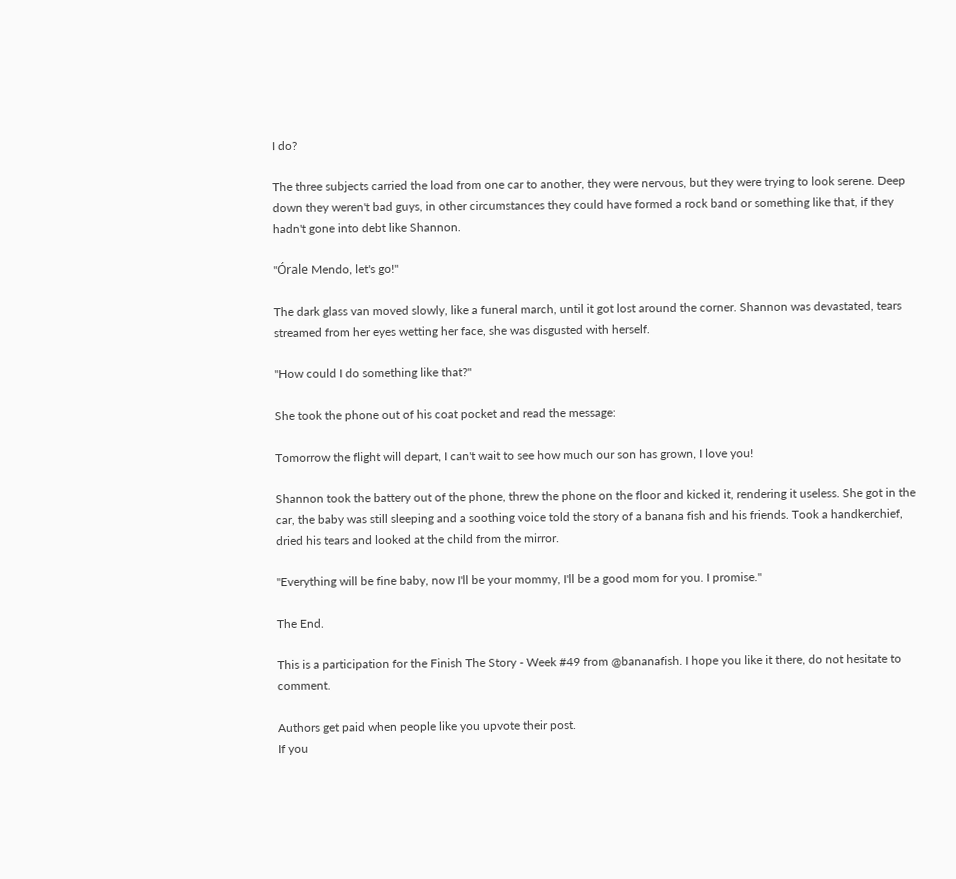I do?

The three subjects carried the load from one car to another, they were nervous, but they were trying to look serene. Deep down they weren't bad guys, in other circumstances they could have formed a rock band or something like that, if they hadn't gone into debt like Shannon.

"Órale Mendo, let's go!"

The dark glass van moved slowly, like a funeral march, until it got lost around the corner. Shannon was devastated, tears streamed from her eyes wetting her face, she was disgusted with herself.

"How could I do something like that?"

She took the phone out of his coat pocket and read the message:

Tomorrow the flight will depart, I can't wait to see how much our son has grown, I love you!

Shannon took the battery out of the phone, threw the phone on the floor and kicked it, rendering it useless. She got in the car, the baby was still sleeping and a soothing voice told the story of a banana fish and his friends. Took a handkerchief, dried his tears and looked at the child from the mirror.

"Everything will be fine baby, now I'll be your mommy, I'll be a good mom for you. I promise."

The End.

This is a participation for the Finish The Story - Week #49 from @bananafish. I hope you like it there, do not hesitate to comment.

Authors get paid when people like you upvote their post.
If you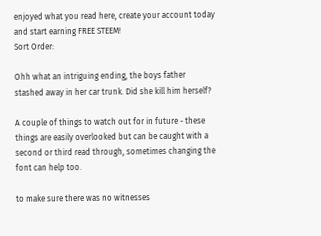enjoyed what you read here, create your account today and start earning FREE STEEM!
Sort Order:

Ohh what an intriguing ending, the boys father stashed away in her car trunk. Did she kill him herself?

A couple of things to watch out for in future - these things are easily overlooked but can be caught with a second or third read through, sometimes changing the font can help too.

to make sure there was no witnesses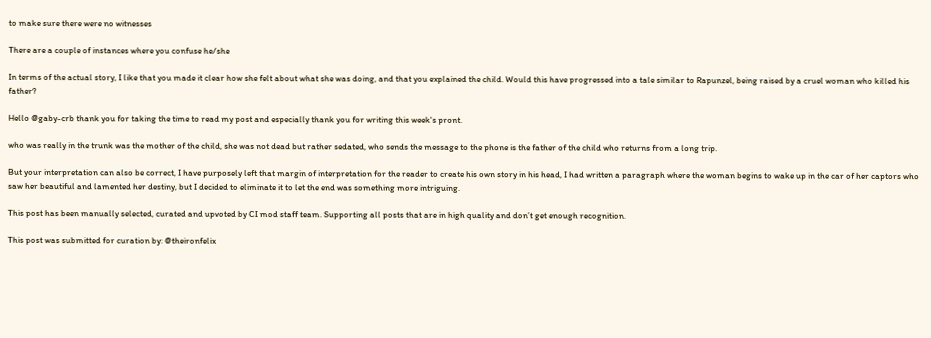to make sure there were no witnesses

There are a couple of instances where you confuse he/she

In terms of the actual story, I like that you made it clear how she felt about what she was doing, and that you explained the child. Would this have progressed into a tale similar to Rapunzel, being raised by a cruel woman who killed his father?

Hello @gaby-crb thank you for taking the time to read my post and especially thank you for writing this week's pront.

who was really in the trunk was the mother of the child, she was not dead but rather sedated, who sends the message to the phone is the father of the child who returns from a long trip.

But your interpretation can also be correct, I have purposely left that margin of interpretation for the reader to create his own story in his head, I had written a paragraph where the woman begins to wake up in the car of her captors who saw her beautiful and lamented her destiny, but I decided to eliminate it to let the end was something more intriguing.

This post has been manually selected, curated and upvoted by CI mod staff team. Supporting all posts that are in high quality and don’t get enough recognition.

This post was submitted for curation by: @theironfelix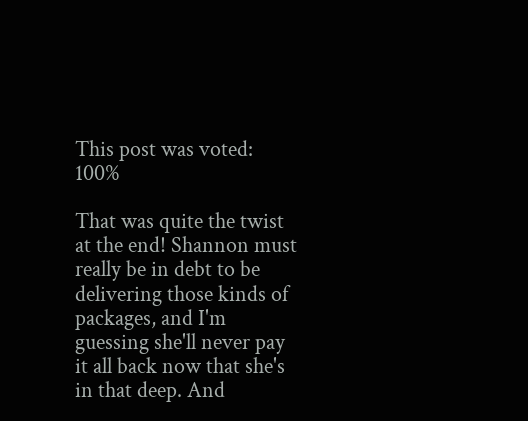This post was voted: 100%

That was quite the twist at the end! Shannon must really be in debt to be delivering those kinds of packages, and I'm guessing she'll never pay it all back now that she's in that deep. And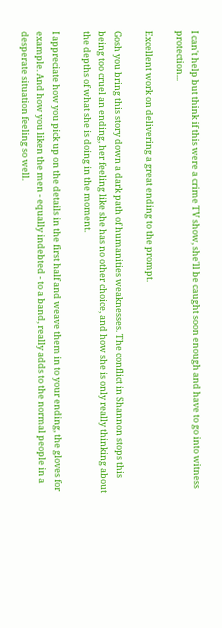I can't help but think if this were a crime TV show, she'll be caught soon enough and have to go into witness protection...

Excellent work on delivering a great ending to the prompt.

Gosh you bring this story down a dark path of humanities weaknesses. The conflict in Shannon stops this being too cruel an ending, her feeling like she has no other choice, and how she is only really thinking about the depths of what she is doing in the moment.

I appreciate how you pick up on the details in the first half and weave them in to your ending, the gloves for example. And how you liken the men - equally indebted - to a band, really adds to the normal people in a desperate situation feeling so well.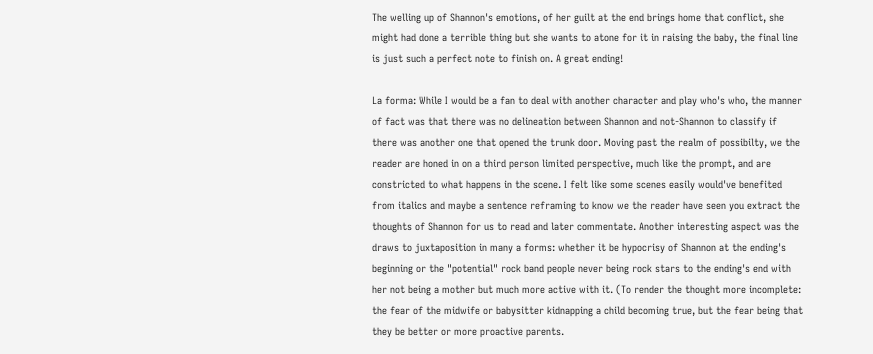The welling up of Shannon's emotions, of her guilt at the end brings home that conflict, she might had done a terrible thing but she wants to atone for it in raising the baby, the final line is just such a perfect note to finish on. A great ending!

La forma: While I would be a fan to deal with another character and play who's who, the manner of fact was that there was no delineation between Shannon and not-Shannon to classify if there was another one that opened the trunk door. Moving past the realm of possibilty, we the reader are honed in on a third person limited perspective, much like the prompt, and are constricted to what happens in the scene. I felt like some scenes easily would've benefited from italics and maybe a sentence reframing to know we the reader have seen you extract the thoughts of Shannon for us to read and later commentate. Another interesting aspect was the draws to juxtaposition in many a forms: whether it be hypocrisy of Shannon at the ending's beginning or the "potential" rock band people never being rock stars to the ending's end with her not being a mother but much more active with it. (To render the thought more incomplete: the fear of the midwife or babysitter kidnapping a child becoming true, but the fear being that they be better or more proactive parents.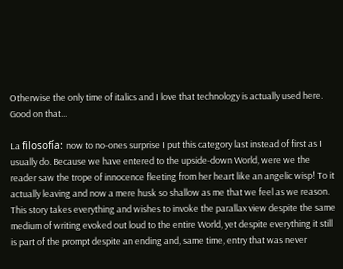Otherwise the only time of italics and I love that technology is actually used here. Good on that...

La filosofía: now to no-ones surprise I put this category last instead of first as I usually do. Because we have entered to the upside-down World, were we the reader saw the trope of innocence fleeting from her heart like an angelic wisp! To it actually leaving and now a mere husk so shallow as me that we feel as we reason. This story takes everything and wishes to invoke the parallax view despite the same medium of writing evoked out loud to the entire World, yet despite everything it still is part of the prompt despite an ending and, same time, entry that was never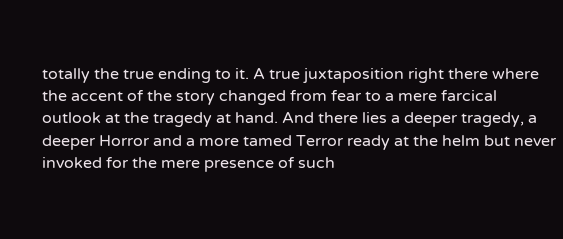totally the true ending to it. A true juxtaposition right there where the accent of the story changed from fear to a mere farcical outlook at the tragedy at hand. And there lies a deeper tragedy, a deeper Horror and a more tamed Terror ready at the helm but never invoked for the mere presence of such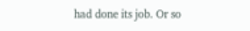had done its job. Or so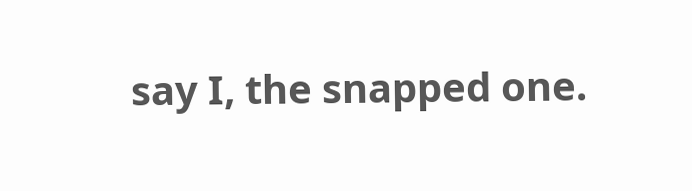say I, the snapped one.